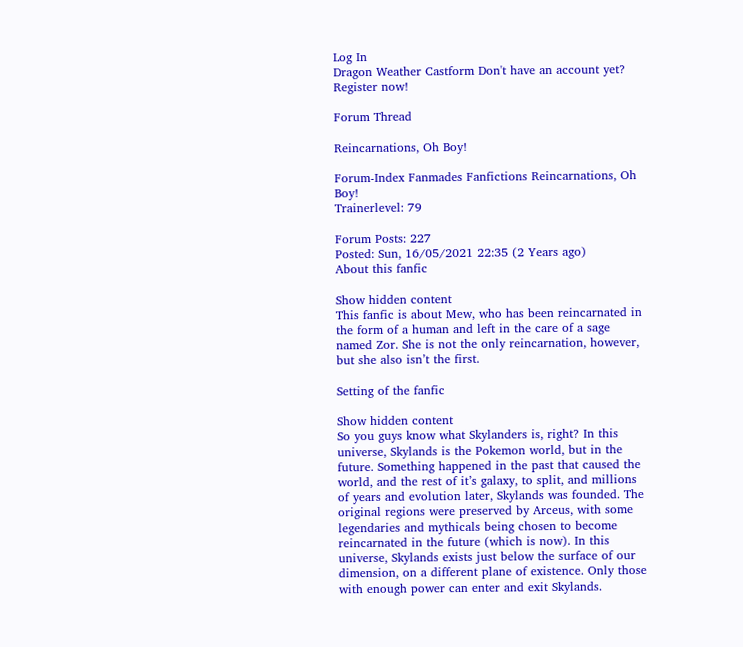Log In
Dragon Weather Castform Don't have an account yet? Register now!

Forum Thread

Reincarnations, Oh Boy!

Forum-Index Fanmades Fanfictions Reincarnations, Oh Boy!
Trainerlevel: 79

Forum Posts: 227
Posted: Sun, 16/05/2021 22:35 (2 Years ago)
About this fanfic

Show hidden content
This fanfic is about Mew, who has been reincarnated in the form of a human and left in the care of a sage named Zor. She is not the only reincarnation, however, but she also isn’t the first.

Setting of the fanfic

Show hidden content
So you guys know what Skylanders is, right? In this universe, Skylands is the Pokemon world, but in the future. Something happened in the past that caused the world, and the rest of it’s galaxy, to split, and millions of years and evolution later, Skylands was founded. The original regions were preserved by Arceus, with some legendaries and mythicals being chosen to become reincarnated in the future (which is now). In this universe, Skylands exists just below the surface of our dimension, on a different plane of existence. Only those with enough power can enter and exit Skylands.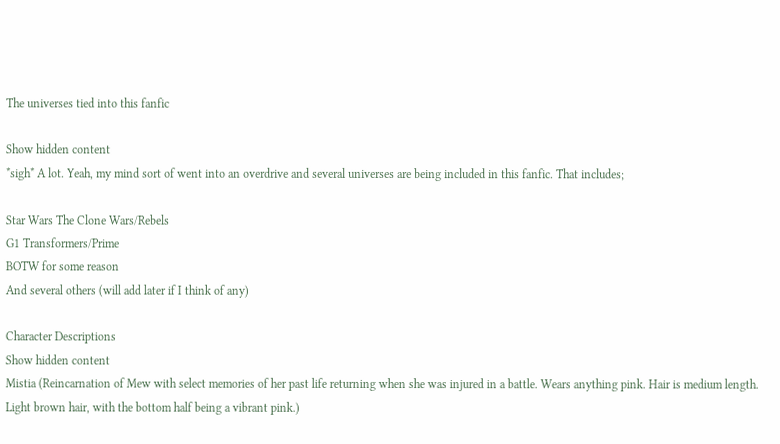The universes tied into this fanfic

Show hidden content
*sigh* A lot. Yeah, my mind sort of went into an overdrive and several universes are being included in this fanfic. That includes;

Star Wars The Clone Wars/Rebels
G1 Transformers/Prime
BOTW for some reason
And several others (will add later if I think of any)

Character Descriptions
Show hidden content
Mistia (Reincarnation of Mew with select memories of her past life returning when she was injured in a battle. Wears anything pink. Hair is medium length. Light brown hair, with the bottom half being a vibrant pink.)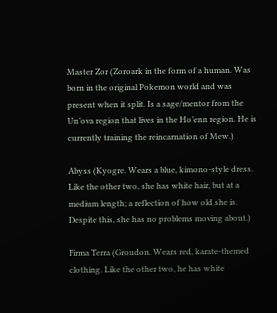Master Zor (Zoroark in the form of a human. Was born in the original Pokemon world and was present when it split. Is a sage/mentor from the Un’ova region that lives in the Ho’enn region. He is currently training the reincarnation of Mew.)

Abyss (Kyogre. Wears a blue, kimono-style dress. Like the other two, she has white hair, but at a medium length; a reflection of how old she is. Despite this, she has no problems moving about.)

Firma Terra (Groudon. Wears red, karate-themed clothing. Like the other two, he has white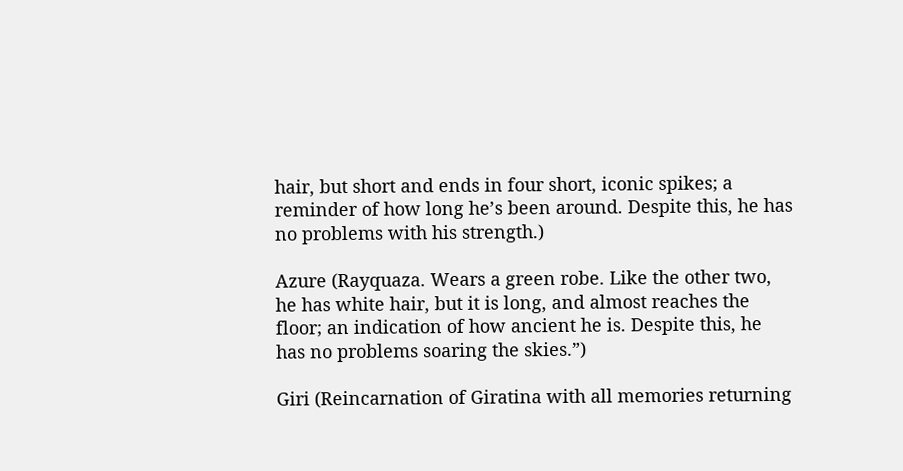hair, but short and ends in four short, iconic spikes; a reminder of how long he’s been around. Despite this, he has no problems with his strength.)

Azure (Rayquaza. Wears a green robe. Like the other two, he has white hair, but it is long, and almost reaches the floor; an indication of how ancient he is. Despite this, he has no problems soaring the skies.”)

Giri (Reincarnation of Giratina with all memories returning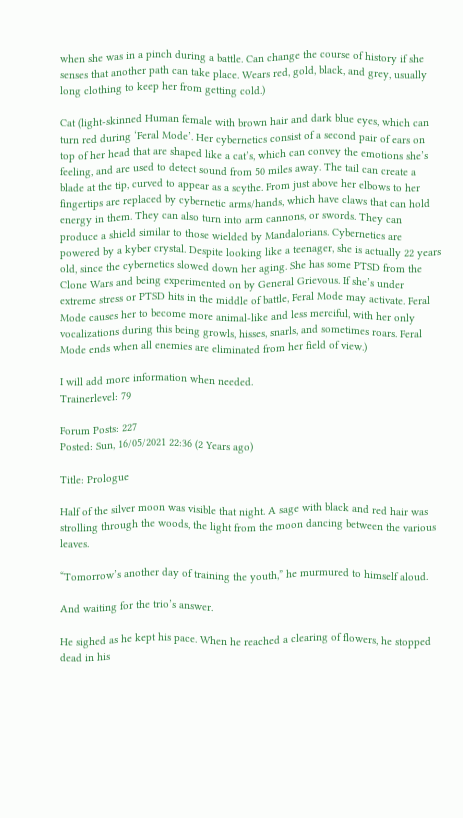when she was in a pinch during a battle. Can change the course of history if she senses that another path can take place. Wears red, gold, black, and grey, usually long clothing to keep her from getting cold.)

Cat (light-skinned Human female with brown hair and dark blue eyes, which can turn red during ‘Feral Mode’. Her cybernetics consist of a second pair of ears on top of her head that are shaped like a cat’s, which can convey the emotions she’s feeling, and are used to detect sound from 50 miles away. The tail can create a blade at the tip, curved to appear as a scythe. From just above her elbows to her fingertips are replaced by cybernetic arms/hands, which have claws that can hold energy in them. They can also turn into arm cannons, or swords. They can produce a shield similar to those wielded by Mandalorians. Cybernetics are powered by a kyber crystal. Despite looking like a teenager, she is actually 22 years old, since the cybernetics slowed down her aging. She has some PTSD from the Clone Wars and being experimented on by General Grievous. If she’s under extreme stress or PTSD hits in the middle of battle, Feral Mode may activate. Feral Mode causes her to become more animal-like and less merciful, with her only vocalizations during this being growls, hisses, snarls, and sometimes roars. Feral Mode ends when all enemies are eliminated from her field of view.)

I will add more information when needed.
Trainerlevel: 79

Forum Posts: 227
Posted: Sun, 16/05/2021 22:36 (2 Years ago)

Title: Prologue

Half of the silver moon was visible that night. A sage with black and red hair was strolling through the woods, the light from the moon dancing between the various leaves.

“Tomorrow’s another day of training the youth,” he murmured to himself aloud.

And waiting for the trio’s answer.

He sighed as he kept his pace. When he reached a clearing of flowers, he stopped dead in his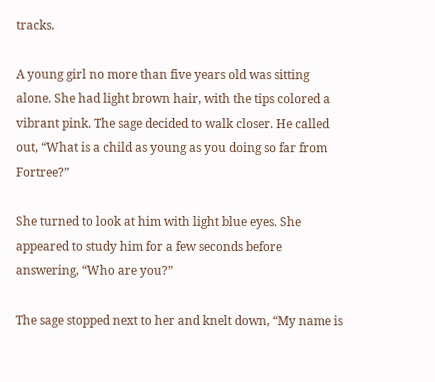tracks.

A young girl no more than five years old was sitting alone. She had light brown hair, with the tips colored a vibrant pink. The sage decided to walk closer. He called out, “What is a child as young as you doing so far from Fortree?”

She turned to look at him with light blue eyes. She appeared to study him for a few seconds before answering, “Who are you?”

The sage stopped next to her and knelt down, “My name is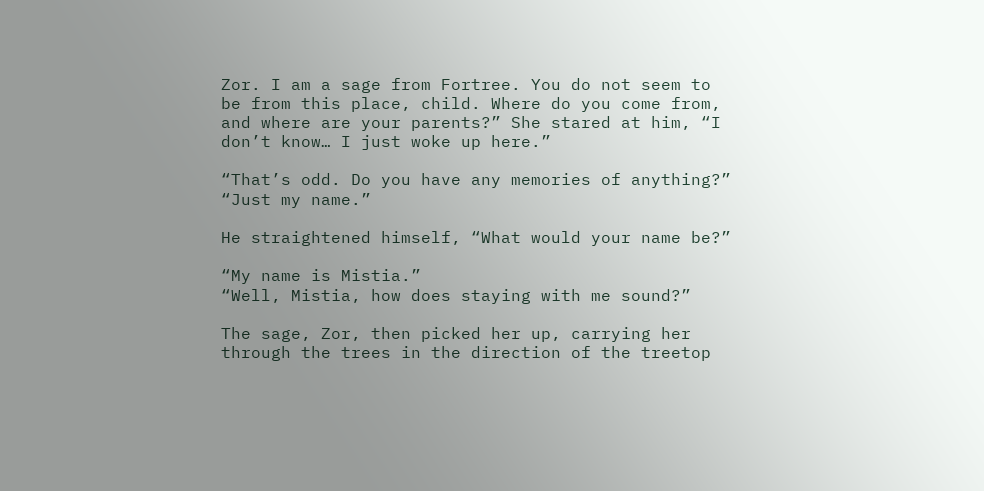Zor. I am a sage from Fortree. You do not seem to be from this place, child. Where do you come from, and where are your parents?” She stared at him, “I don’t know… I just woke up here.”

“That’s odd. Do you have any memories of anything?”
“Just my name.”

He straightened himself, “What would your name be?”

“My name is Mistia.”
“Well, Mistia, how does staying with me sound?”

The sage, Zor, then picked her up, carrying her through the trees in the direction of the treetop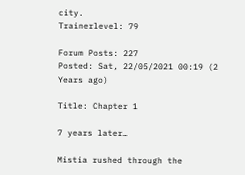city.
Trainerlevel: 79

Forum Posts: 227
Posted: Sat, 22/05/2021 00:19 (2 Years ago)

Title: Chapter 1

7 years later…

Mistia rushed through the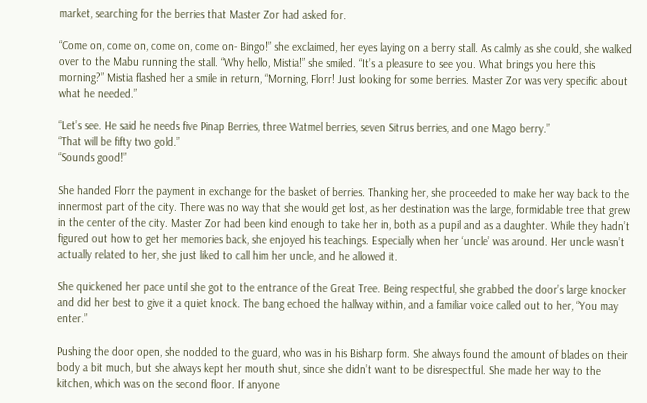market, searching for the berries that Master Zor had asked for.

“Come on, come on, come on, come on- Bingo!” she exclaimed, her eyes laying on a berry stall. As calmly as she could, she walked over to the Mabu running the stall. “Why hello, Mistia!” she smiled. “It’s a pleasure to see you. What brings you here this morning?” Mistia flashed her a smile in return, “Morning, Florr! Just looking for some berries. Master Zor was very specific about what he needed.”

“Let’s see. He said he needs five Pinap Berries, three Watmel berries, seven Sitrus berries, and one Mago berry.”
“That will be fifty two gold.”
“Sounds good!”

She handed Florr the payment in exchange for the basket of berries. Thanking her, she proceeded to make her way back to the innermost part of the city. There was no way that she would get lost, as her destination was the large, formidable tree that grew in the center of the city. Master Zor had been kind enough to take her in, both as a pupil and as a daughter. While they hadn’t figured out how to get her memories back, she enjoyed his teachings. Especially when her ‘uncle’ was around. Her uncle wasn’t actually related to her, she just liked to call him her uncle, and he allowed it.

She quickened her pace until she got to the entrance of the Great Tree. Being respectful, she grabbed the door’s large knocker and did her best to give it a quiet knock. The bang echoed the hallway within, and a familiar voice called out to her, “You may enter.”

Pushing the door open, she nodded to the guard, who was in his Bisharp form. She always found the amount of blades on their body a bit much, but she always kept her mouth shut, since she didn’t want to be disrespectful. She made her way to the kitchen, which was on the second floor. If anyone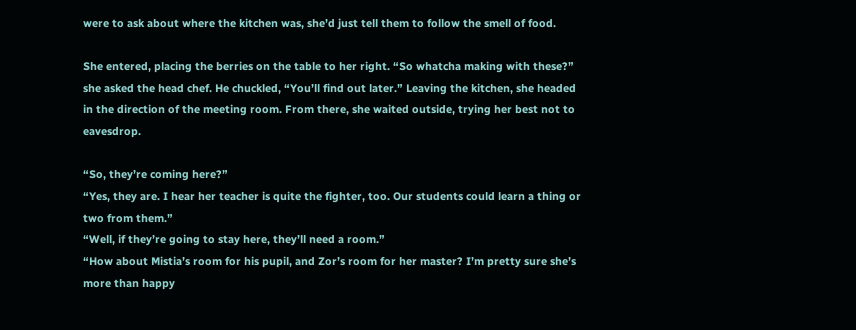were to ask about where the kitchen was, she’d just tell them to follow the smell of food.

She entered, placing the berries on the table to her right. “So whatcha making with these?” she asked the head chef. He chuckled, “You’ll find out later.” Leaving the kitchen, she headed in the direction of the meeting room. From there, she waited outside, trying her best not to eavesdrop.

“So, they’re coming here?”
“Yes, they are. I hear her teacher is quite the fighter, too. Our students could learn a thing or two from them.”
“Well, if they’re going to stay here, they’ll need a room.”
“How about Mistia’s room for his pupil, and Zor’s room for her master? I’m pretty sure she’s more than happy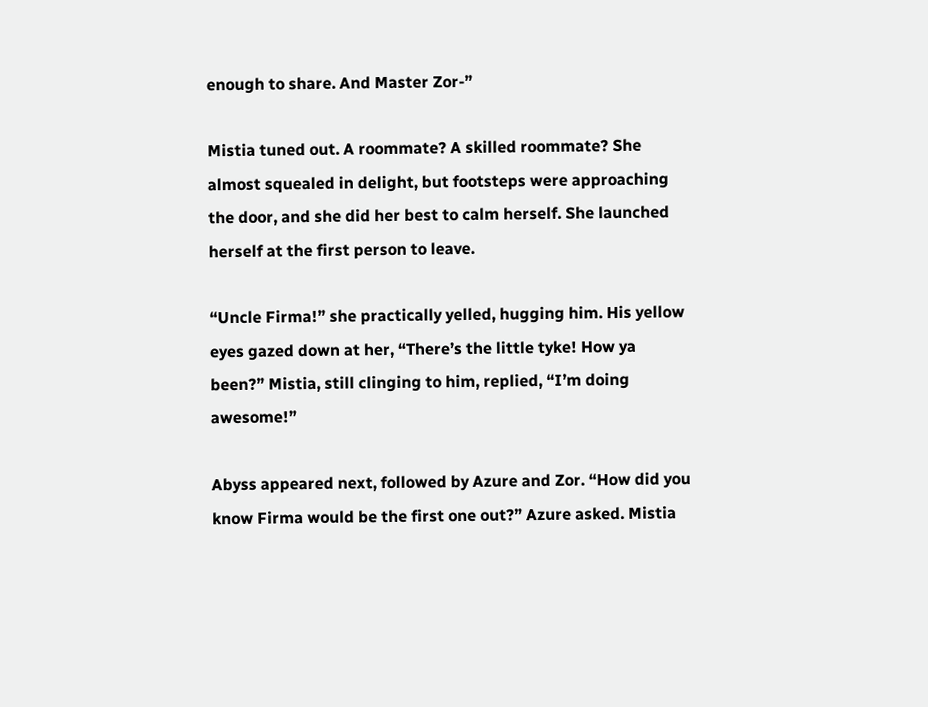enough to share. And Master Zor-”

Mistia tuned out. A roommate? A skilled roommate? She almost squealed in delight, but footsteps were approaching the door, and she did her best to calm herself. She launched herself at the first person to leave.

“Uncle Firma!” she practically yelled, hugging him. His yellow eyes gazed down at her, “There’s the little tyke! How ya been?” Mistia, still clinging to him, replied, “I’m doing awesome!”

Abyss appeared next, followed by Azure and Zor. “How did you know Firma would be the first one out?” Azure asked. Mistia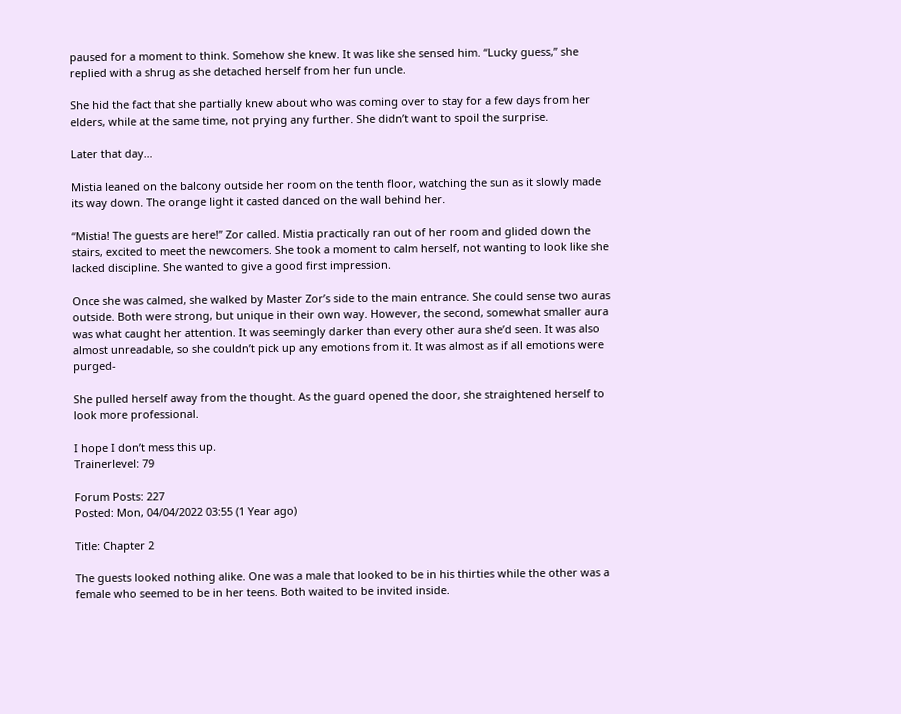paused for a moment to think. Somehow she knew. It was like she sensed him. “Lucky guess,” she replied with a shrug as she detached herself from her fun uncle.

She hid the fact that she partially knew about who was coming over to stay for a few days from her elders, while at the same time, not prying any further. She didn’t want to spoil the surprise.

Later that day…

Mistia leaned on the balcony outside her room on the tenth floor, watching the sun as it slowly made its way down. The orange light it casted danced on the wall behind her.

“Mistia! The guests are here!” Zor called. Mistia practically ran out of her room and glided down the stairs, excited to meet the newcomers. She took a moment to calm herself, not wanting to look like she lacked discipline. She wanted to give a good first impression.

Once she was calmed, she walked by Master Zor’s side to the main entrance. She could sense two auras outside. Both were strong, but unique in their own way. However, the second, somewhat smaller aura was what caught her attention. It was seemingly darker than every other aura she’d seen. It was also almost unreadable, so she couldn’t pick up any emotions from it. It was almost as if all emotions were purged-

She pulled herself away from the thought. As the guard opened the door, she straightened herself to look more professional.

I hope I don’t mess this up.
Trainerlevel: 79

Forum Posts: 227
Posted: Mon, 04/04/2022 03:55 (1 Year ago)

Title: Chapter 2

The guests looked nothing alike. One was a male that looked to be in his thirties while the other was a female who seemed to be in her teens. Both waited to be invited inside.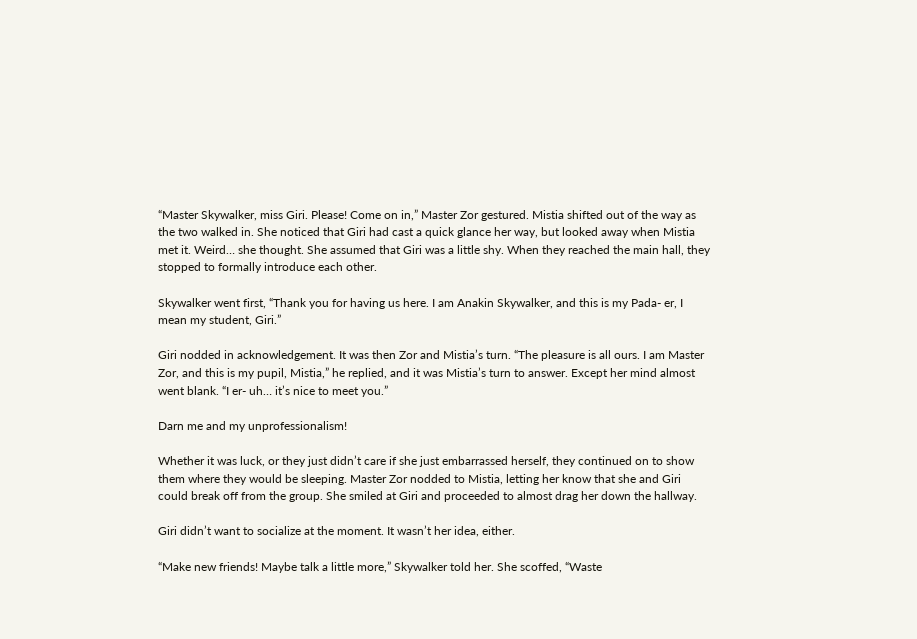“Master Skywalker, miss Giri. Please! Come on in,” Master Zor gestured. Mistia shifted out of the way as the two walked in. She noticed that Giri had cast a quick glance her way, but looked away when Mistia met it. Weird… she thought. She assumed that Giri was a little shy. When they reached the main hall, they stopped to formally introduce each other.

Skywalker went first, “Thank you for having us here. I am Anakin Skywalker, and this is my Pada- er, I mean my student, Giri.”

Giri nodded in acknowledgement. It was then Zor and Mistia’s turn. “The pleasure is all ours. I am Master Zor, and this is my pupil, Mistia,” he replied, and it was Mistia’s turn to answer. Except her mind almost went blank. “I er- uh… it’s nice to meet you.”

Darn me and my unprofessionalism!

Whether it was luck, or they just didn’t care if she just embarrassed herself, they continued on to show them where they would be sleeping. Master Zor nodded to Mistia, letting her know that she and Giri could break off from the group. She smiled at Giri and proceeded to almost drag her down the hallway.

Giri didn’t want to socialize at the moment. It wasn’t her idea, either.

“Make new friends! Maybe talk a little more,” Skywalker told her. She scoffed, “Waste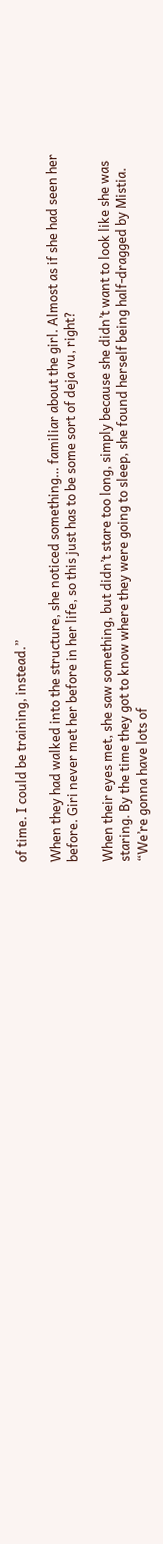of time. I could be training, instead.”

When they had walked into the structure, she noticed something… familiar about the girl. Almost as if she had seen her before. Giri never met her before in her life, so this just has to be some sort of deja vu, right?

When their eyes met, she saw something, but didn’t stare too long, simply because she didn’t want to look like she was staring. By the time they got to know where they were going to sleep, she found herself being half-dragged by Mistia. “We’re gonna have lots of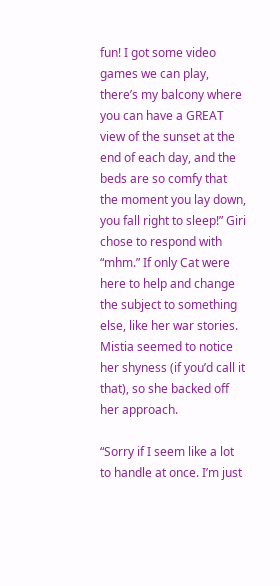fun! I got some video games we can play, there’s my balcony where you can have a GREAT view of the sunset at the end of each day, and the beds are so comfy that the moment you lay down, you fall right to sleep!” Giri chose to respond with “mhm.” If only Cat were here to help and change the subject to something else, like her war stories. Mistia seemed to notice her shyness (if you’d call it that), so she backed off her approach.

“Sorry if I seem like a lot to handle at once. I’m just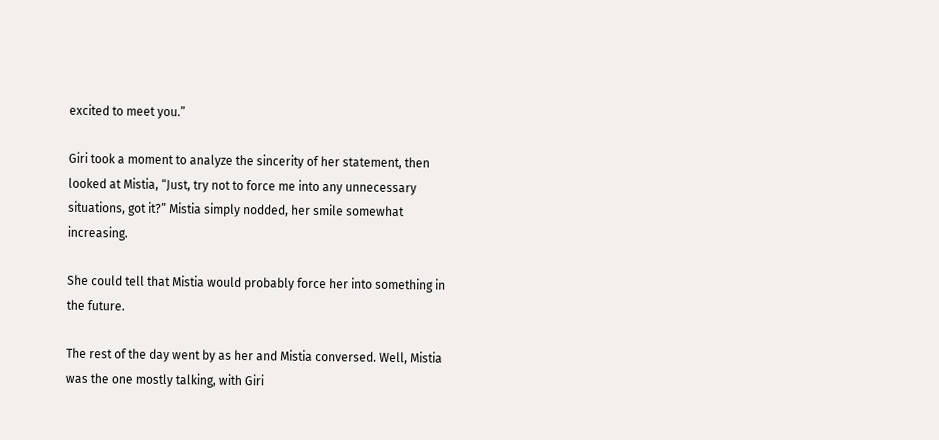excited to meet you.”

Giri took a moment to analyze the sincerity of her statement, then looked at Mistia, “Just, try not to force me into any unnecessary situations, got it?” Mistia simply nodded, her smile somewhat increasing.

She could tell that Mistia would probably force her into something in the future.

The rest of the day went by as her and Mistia conversed. Well, Mistia was the one mostly talking, with Giri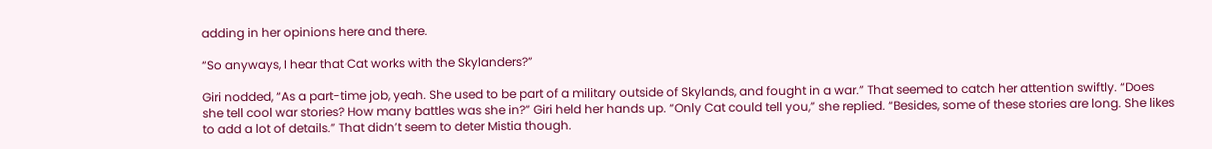adding in her opinions here and there.

“So anyways, I hear that Cat works with the Skylanders?”

Giri nodded, “As a part-time job, yeah. She used to be part of a military outside of Skylands, and fought in a war.” That seemed to catch her attention swiftly. “Does she tell cool war stories? How many battles was she in?” Giri held her hands up. “Only Cat could tell you,” she replied. “Besides, some of these stories are long. She likes to add a lot of details.” That didn’t seem to deter Mistia though.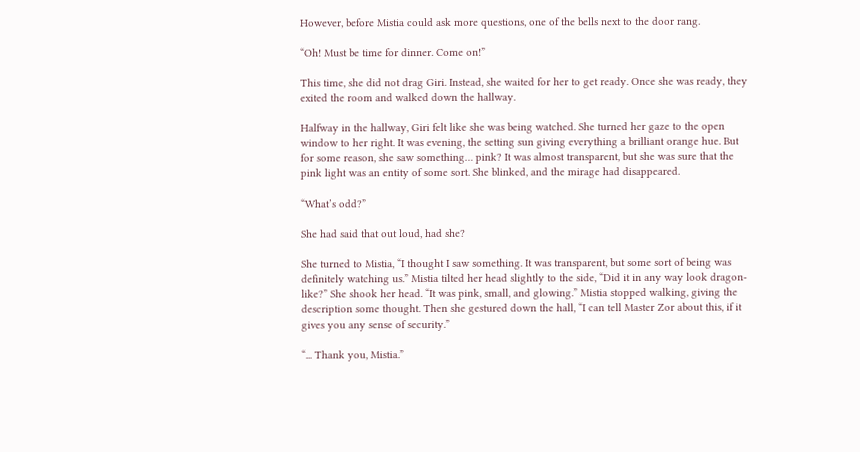However, before Mistia could ask more questions, one of the bells next to the door rang.

“Oh! Must be time for dinner. Come on!”

This time, she did not drag Giri. Instead, she waited for her to get ready. Once she was ready, they exited the room and walked down the hallway.

Halfway in the hallway, Giri felt like she was being watched. She turned her gaze to the open window to her right. It was evening, the setting sun giving everything a brilliant orange hue. But for some reason, she saw something… pink? It was almost transparent, but she was sure that the pink light was an entity of some sort. She blinked, and the mirage had disappeared.

“What’s odd?”

She had said that out loud, had she?

She turned to Mistia, “I thought I saw something. It was transparent, but some sort of being was definitely watching us.” Mistia tilted her head slightly to the side, “Did it in any way look dragon-like?” She shook her head. “It was pink, small, and glowing.” Mistia stopped walking, giving the description some thought. Then she gestured down the hall, “I can tell Master Zor about this, if it gives you any sense of security.”

“... Thank you, Mistia.”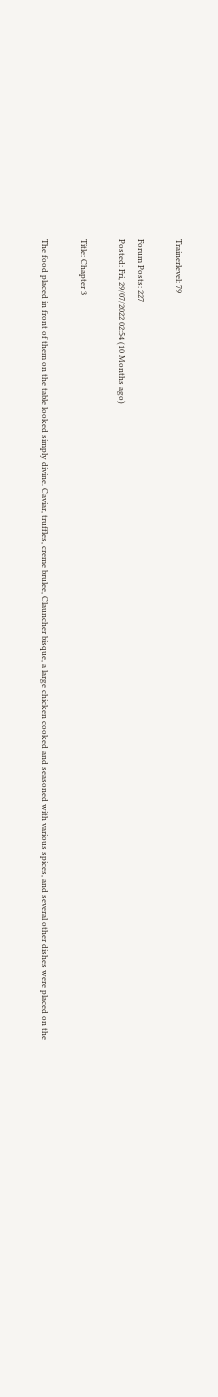Trainerlevel: 79

Forum Posts: 227
Posted: Fri, 29/07/2022 02:54 (10 Months ago)

Title: Chapter 3

The food placed in front of them on the table looked simply divine. Caviar, truffles, creme brulee, Clauncher bisque, a large chicken cooked and seasoned with various spices, and several other dishes were placed on the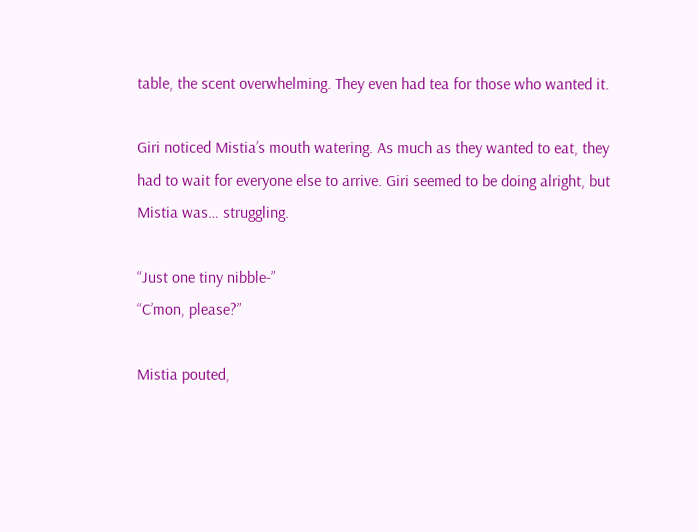table, the scent overwhelming. They even had tea for those who wanted it.

Giri noticed Mistia’s mouth watering. As much as they wanted to eat, they had to wait for everyone else to arrive. Giri seemed to be doing alright, but Mistia was… struggling.

“Just one tiny nibble-”
“C’mon, please?”

Mistia pouted,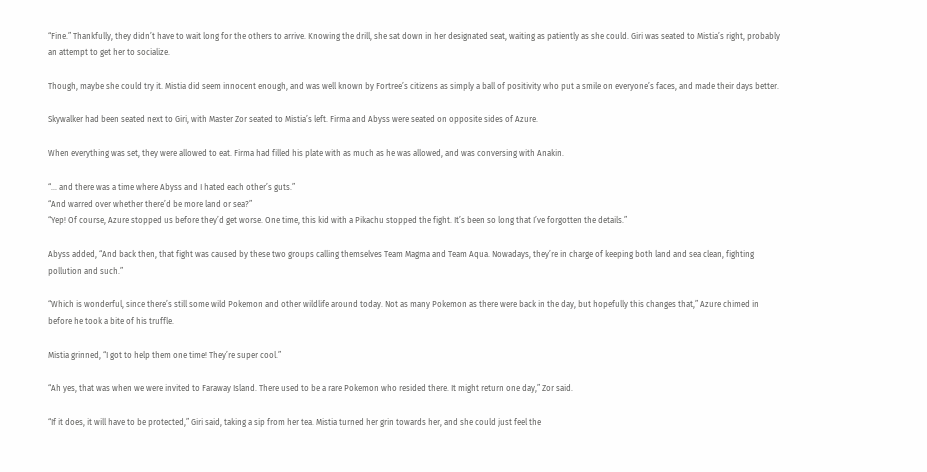“Fine.” Thankfully, they didn’t have to wait long for the others to arrive. Knowing the drill, she sat down in her designated seat, waiting as patiently as she could. Giri was seated to Mistia’s right, probably an attempt to get her to socialize.

Though, maybe she could try it. Mistia did seem innocent enough, and was well known by Fortree’s citizens as simply a ball of positivity who put a smile on everyone’s faces, and made their days better.

Skywalker had been seated next to Giri, with Master Zor seated to Mistia’s left. Firma and Abyss were seated on opposite sides of Azure.

When everything was set, they were allowed to eat. Firma had filled his plate with as much as he was allowed, and was conversing with Anakin.

“... and there was a time where Abyss and I hated each other’s guts.”
“And warred over whether there’d be more land or sea?”
“Yep! Of course, Azure stopped us before they’d get worse. One time, this kid with a Pikachu stopped the fight. It’s been so long that I’ve forgotten the details.”

Abyss added, “And back then, that fight was caused by these two groups calling themselves Team Magma and Team Aqua. Nowadays, they’re in charge of keeping both land and sea clean, fighting pollution and such.”

“Which is wonderful, since there’s still some wild Pokemon and other wildlife around today. Not as many Pokemon as there were back in the day, but hopefully this changes that,” Azure chimed in before he took a bite of his truffle.

Mistia grinned, “I got to help them one time! They’re super cool.”

“Ah yes, that was when we were invited to Faraway Island. There used to be a rare Pokemon who resided there. It might return one day,” Zor said.

“If it does, it will have to be protected,” Giri said, taking a sip from her tea. Mistia turned her grin towards her, and she could just feel the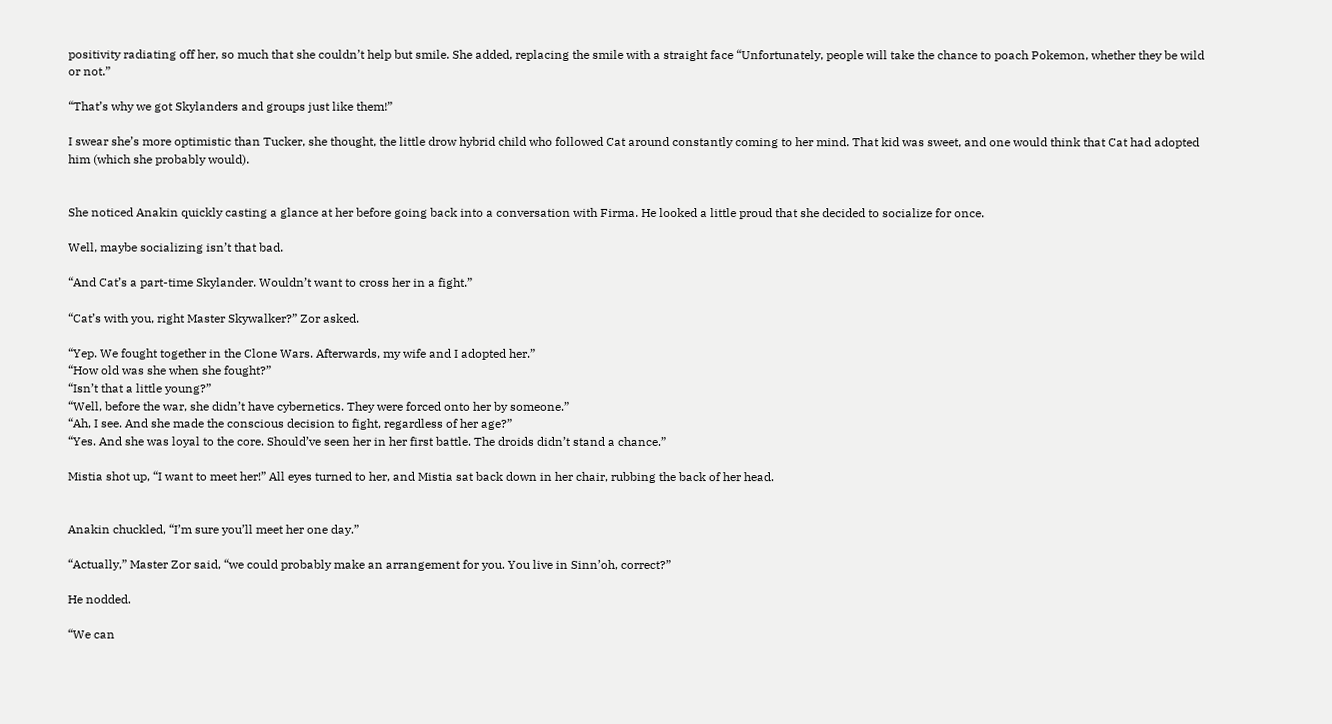positivity radiating off her, so much that she couldn’t help but smile. She added, replacing the smile with a straight face “Unfortunately, people will take the chance to poach Pokemon, whether they be wild or not.”

“That’s why we got Skylanders and groups just like them!”

I swear she’s more optimistic than Tucker, she thought, the little drow hybrid child who followed Cat around constantly coming to her mind. That kid was sweet, and one would think that Cat had adopted him (which she probably would).


She noticed Anakin quickly casting a glance at her before going back into a conversation with Firma. He looked a little proud that she decided to socialize for once.

Well, maybe socializing isn’t that bad.

“And Cat’s a part-time Skylander. Wouldn’t want to cross her in a fight.”

“Cat’s with you, right Master Skywalker?” Zor asked.

“Yep. We fought together in the Clone Wars. Afterwards, my wife and I adopted her.”
“How old was she when she fought?”
“Isn’t that a little young?”
“Well, before the war, she didn’t have cybernetics. They were forced onto her by someone.”
“Ah, I see. And she made the conscious decision to fight, regardless of her age?”
“Yes. And she was loyal to the core. Should’ve seen her in her first battle. The droids didn’t stand a chance.”

Mistia shot up, “I want to meet her!” All eyes turned to her, and Mistia sat back down in her chair, rubbing the back of her head.


Anakin chuckled, “I’m sure you’ll meet her one day.”

“Actually,” Master Zor said, “we could probably make an arrangement for you. You live in Sinn’oh, correct?”

He nodded.

“We can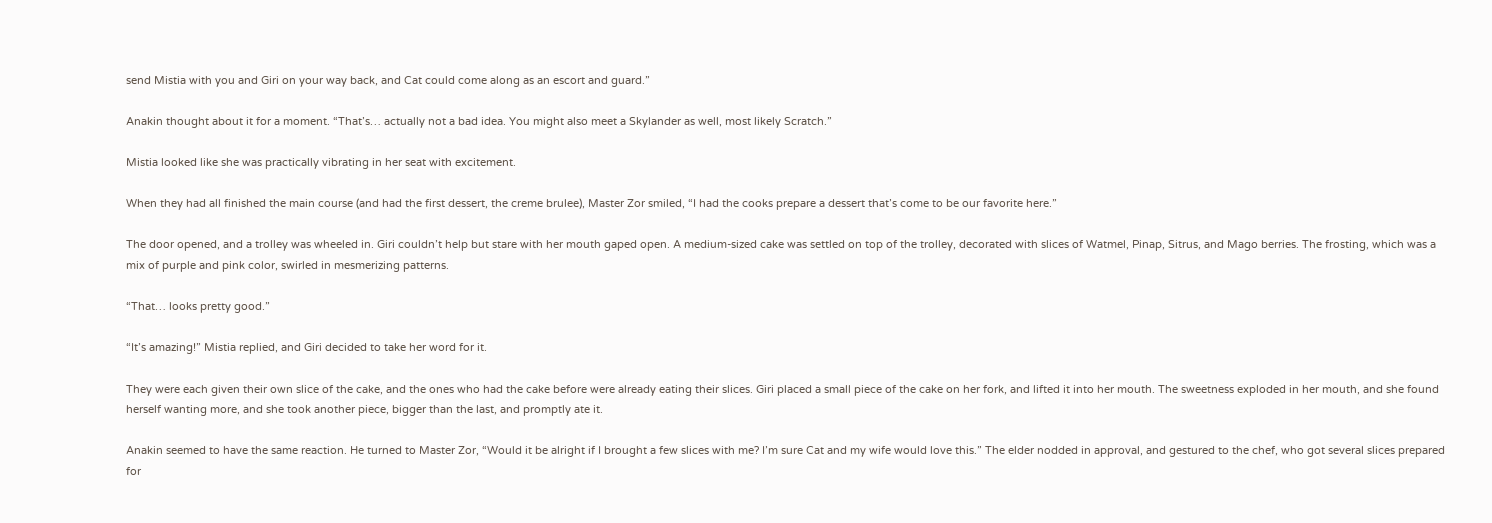send Mistia with you and Giri on your way back, and Cat could come along as an escort and guard.”

Anakin thought about it for a moment. “That’s… actually not a bad idea. You might also meet a Skylander as well, most likely Scratch.”

Mistia looked like she was practically vibrating in her seat with excitement.

When they had all finished the main course (and had the first dessert, the creme brulee), Master Zor smiled, “I had the cooks prepare a dessert that’s come to be our favorite here.”

The door opened, and a trolley was wheeled in. Giri couldn’t help but stare with her mouth gaped open. A medium-sized cake was settled on top of the trolley, decorated with slices of Watmel, Pinap, Sitrus, and Mago berries. The frosting, which was a mix of purple and pink color, swirled in mesmerizing patterns.

“That… looks pretty good.”

“It’s amazing!” Mistia replied, and Giri decided to take her word for it.

They were each given their own slice of the cake, and the ones who had the cake before were already eating their slices. Giri placed a small piece of the cake on her fork, and lifted it into her mouth. The sweetness exploded in her mouth, and she found herself wanting more, and she took another piece, bigger than the last, and promptly ate it.

Anakin seemed to have the same reaction. He turned to Master Zor, “Would it be alright if I brought a few slices with me? I’m sure Cat and my wife would love this.” The elder nodded in approval, and gestured to the chef, who got several slices prepared for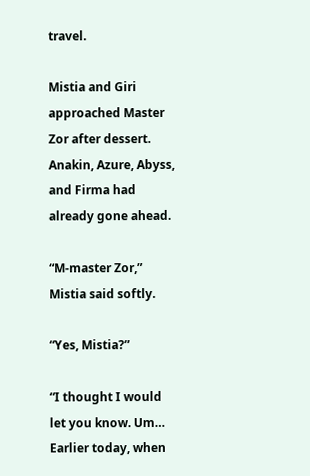travel.

Mistia and Giri approached Master Zor after dessert. Anakin, Azure, Abyss, and Firma had already gone ahead.

“M-master Zor,” Mistia said softly.

“Yes, Mistia?”

“I thought I would let you know. Um… Earlier today, when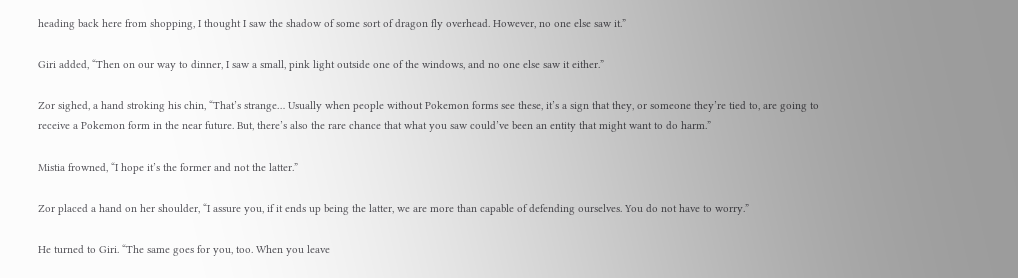heading back here from shopping, I thought I saw the shadow of some sort of dragon fly overhead. However, no one else saw it.”

Giri added, “Then on our way to dinner, I saw a small, pink light outside one of the windows, and no one else saw it either.”

Zor sighed, a hand stroking his chin, “That’s strange… Usually when people without Pokemon forms see these, it’s a sign that they, or someone they’re tied to, are going to receive a Pokemon form in the near future. But, there’s also the rare chance that what you saw could’ve been an entity that might want to do harm.”

Mistia frowned, “I hope it’s the former and not the latter.”

Zor placed a hand on her shoulder, “I assure you, if it ends up being the latter, we are more than capable of defending ourselves. You do not have to worry.”

He turned to Giri. “The same goes for you, too. When you leave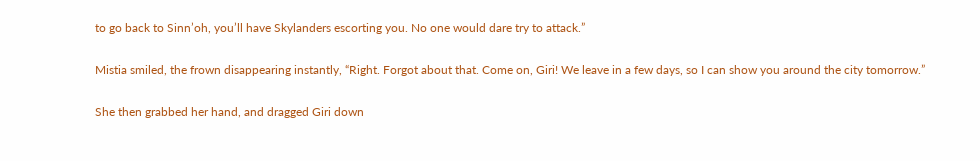to go back to Sinn’oh, you’ll have Skylanders escorting you. No one would dare try to attack.”

Mistia smiled, the frown disappearing instantly, “Right. Forgot about that. Come on, Giri! We leave in a few days, so I can show you around the city tomorrow.”

She then grabbed her hand, and dragged Giri down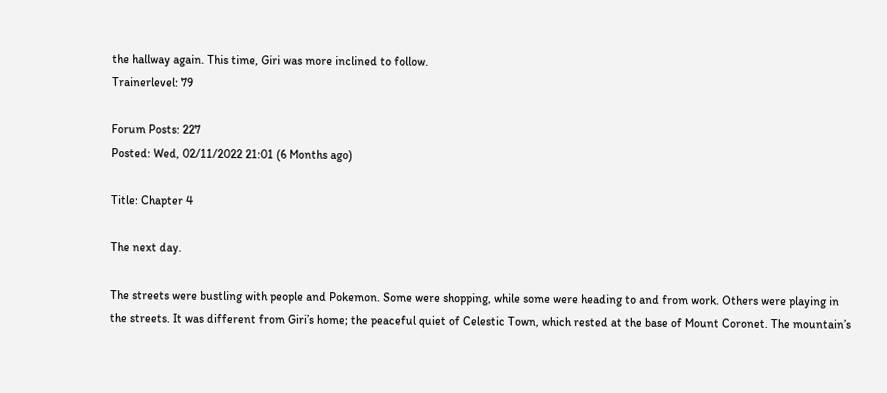the hallway again. This time, Giri was more inclined to follow.
Trainerlevel: 79

Forum Posts: 227
Posted: Wed, 02/11/2022 21:01 (6 Months ago)

Title: Chapter 4

The next day.

The streets were bustling with people and Pokemon. Some were shopping, while some were heading to and from work. Others were playing in the streets. It was different from Giri’s home; the peaceful quiet of Celestic Town, which rested at the base of Mount Coronet. The mountain’s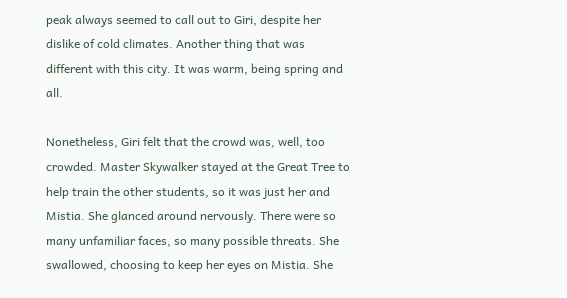peak always seemed to call out to Giri, despite her dislike of cold climates. Another thing that was different with this city. It was warm, being spring and all.

Nonetheless, Giri felt that the crowd was, well, too crowded. Master Skywalker stayed at the Great Tree to help train the other students, so it was just her and Mistia. She glanced around nervously. There were so many unfamiliar faces, so many possible threats. She swallowed, choosing to keep her eyes on Mistia. She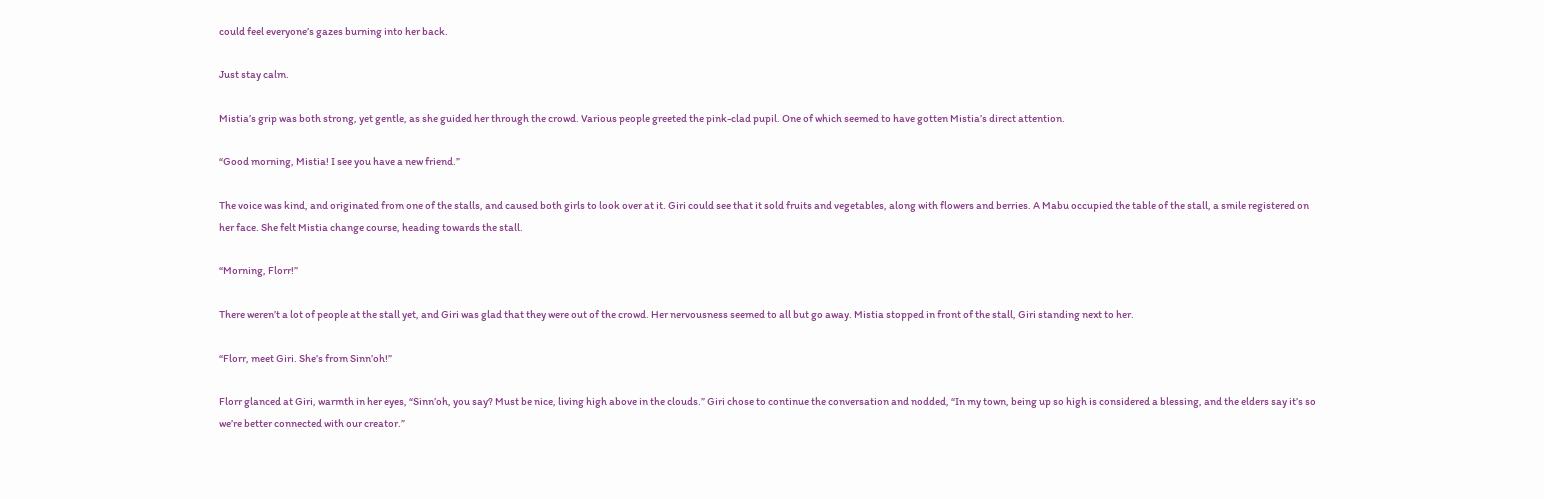could feel everyone’s gazes burning into her back.

Just stay calm.

Mistia’s grip was both strong, yet gentle, as she guided her through the crowd. Various people greeted the pink-clad pupil. One of which seemed to have gotten Mistia’s direct attention.

“Good morning, Mistia! I see you have a new friend.”

The voice was kind, and originated from one of the stalls, and caused both girls to look over at it. Giri could see that it sold fruits and vegetables, along with flowers and berries. A Mabu occupied the table of the stall, a smile registered on her face. She felt Mistia change course, heading towards the stall.

“Morning, Florr!”

There weren’t a lot of people at the stall yet, and Giri was glad that they were out of the crowd. Her nervousness seemed to all but go away. Mistia stopped in front of the stall, Giri standing next to her.

“Florr, meet Giri. She’s from Sinn’oh!”

Florr glanced at Giri, warmth in her eyes, “Sinn’oh, you say? Must be nice, living high above in the clouds.” Giri chose to continue the conversation and nodded, “In my town, being up so high is considered a blessing, and the elders say it’s so we’re better connected with our creator.”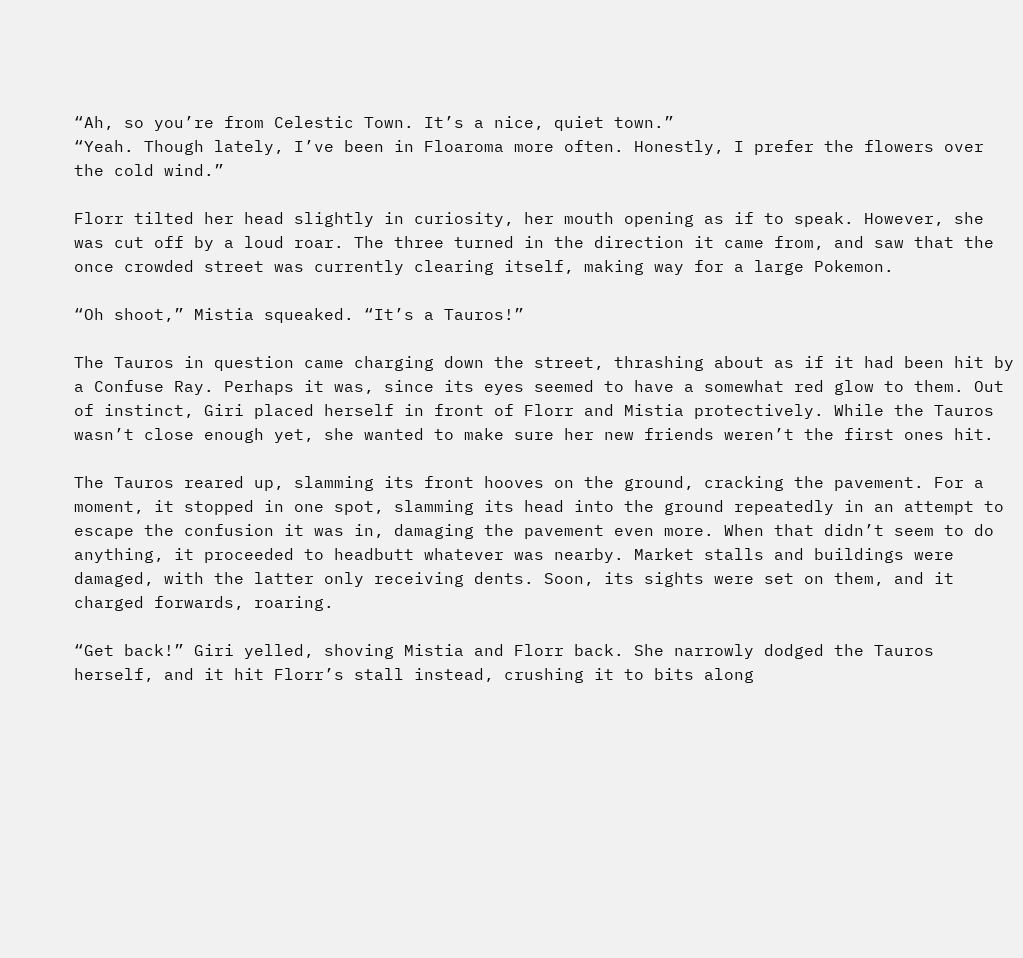“Ah, so you’re from Celestic Town. It’s a nice, quiet town.”
“Yeah. Though lately, I’ve been in Floaroma more often. Honestly, I prefer the flowers over the cold wind.”

Florr tilted her head slightly in curiosity, her mouth opening as if to speak. However, she was cut off by a loud roar. The three turned in the direction it came from, and saw that the once crowded street was currently clearing itself, making way for a large Pokemon.

“Oh shoot,” Mistia squeaked. “It’s a Tauros!”

The Tauros in question came charging down the street, thrashing about as if it had been hit by a Confuse Ray. Perhaps it was, since its eyes seemed to have a somewhat red glow to them. Out of instinct, Giri placed herself in front of Florr and Mistia protectively. While the Tauros wasn’t close enough yet, she wanted to make sure her new friends weren’t the first ones hit.

The Tauros reared up, slamming its front hooves on the ground, cracking the pavement. For a moment, it stopped in one spot, slamming its head into the ground repeatedly in an attempt to escape the confusion it was in, damaging the pavement even more. When that didn’t seem to do anything, it proceeded to headbutt whatever was nearby. Market stalls and buildings were damaged, with the latter only receiving dents. Soon, its sights were set on them, and it charged forwards, roaring.

“Get back!” Giri yelled, shoving Mistia and Florr back. She narrowly dodged the Tauros herself, and it hit Florr’s stall instead, crushing it to bits along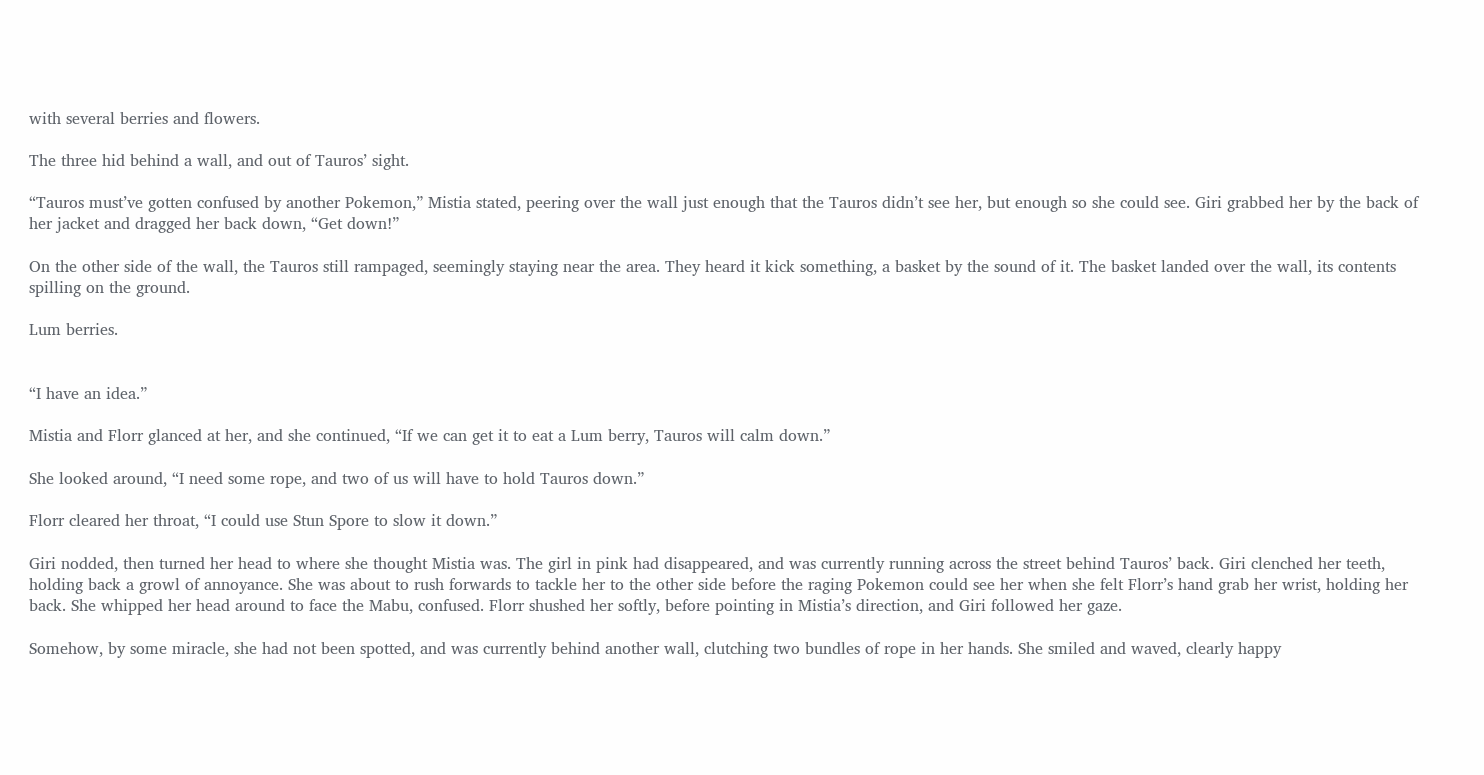with several berries and flowers.

The three hid behind a wall, and out of Tauros’ sight.

“Tauros must’ve gotten confused by another Pokemon,” Mistia stated, peering over the wall just enough that the Tauros didn’t see her, but enough so she could see. Giri grabbed her by the back of her jacket and dragged her back down, “Get down!”

On the other side of the wall, the Tauros still rampaged, seemingly staying near the area. They heard it kick something, a basket by the sound of it. The basket landed over the wall, its contents spilling on the ground.

Lum berries.


“I have an idea.”

Mistia and Florr glanced at her, and she continued, “If we can get it to eat a Lum berry, Tauros will calm down.”

She looked around, “I need some rope, and two of us will have to hold Tauros down.”

Florr cleared her throat, “I could use Stun Spore to slow it down.”

Giri nodded, then turned her head to where she thought Mistia was. The girl in pink had disappeared, and was currently running across the street behind Tauros’ back. Giri clenched her teeth, holding back a growl of annoyance. She was about to rush forwards to tackle her to the other side before the raging Pokemon could see her when she felt Florr’s hand grab her wrist, holding her back. She whipped her head around to face the Mabu, confused. Florr shushed her softly, before pointing in Mistia’s direction, and Giri followed her gaze.

Somehow, by some miracle, she had not been spotted, and was currently behind another wall, clutching two bundles of rope in her hands. She smiled and waved, clearly happy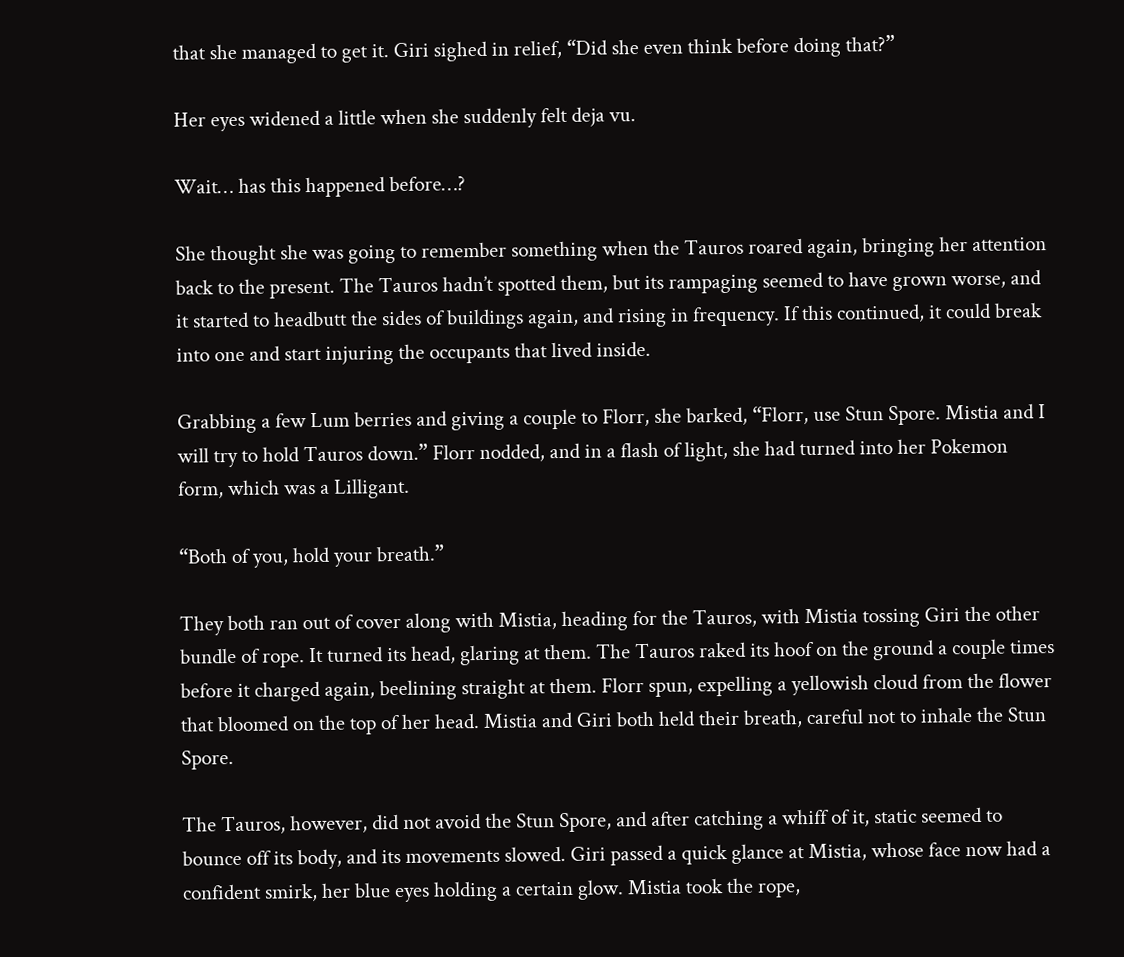that she managed to get it. Giri sighed in relief, “Did she even think before doing that?”

Her eyes widened a little when she suddenly felt deja vu.

Wait… has this happened before…?

She thought she was going to remember something when the Tauros roared again, bringing her attention back to the present. The Tauros hadn’t spotted them, but its rampaging seemed to have grown worse, and it started to headbutt the sides of buildings again, and rising in frequency. If this continued, it could break into one and start injuring the occupants that lived inside.

Grabbing a few Lum berries and giving a couple to Florr, she barked, “Florr, use Stun Spore. Mistia and I will try to hold Tauros down.” Florr nodded, and in a flash of light, she had turned into her Pokemon form, which was a Lilligant.

“Both of you, hold your breath.”

They both ran out of cover along with Mistia, heading for the Tauros, with Mistia tossing Giri the other bundle of rope. It turned its head, glaring at them. The Tauros raked its hoof on the ground a couple times before it charged again, beelining straight at them. Florr spun, expelling a yellowish cloud from the flower that bloomed on the top of her head. Mistia and Giri both held their breath, careful not to inhale the Stun Spore.

The Tauros, however, did not avoid the Stun Spore, and after catching a whiff of it, static seemed to bounce off its body, and its movements slowed. Giri passed a quick glance at Mistia, whose face now had a confident smirk, her blue eyes holding a certain glow. Mistia took the rope,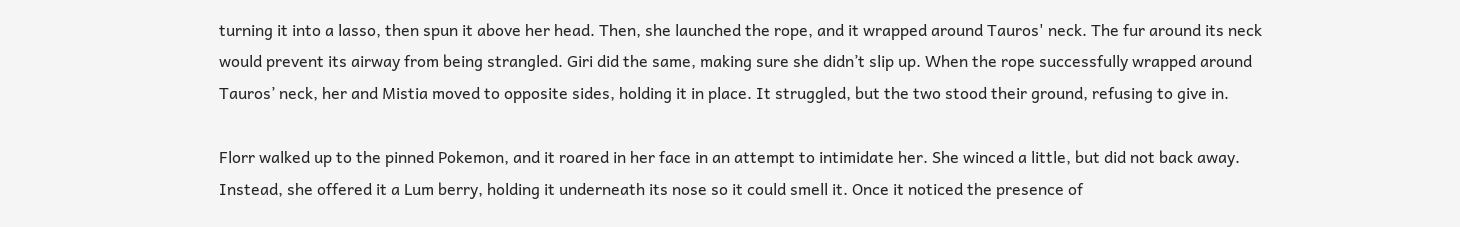turning it into a lasso, then spun it above her head. Then, she launched the rope, and it wrapped around Tauros' neck. The fur around its neck would prevent its airway from being strangled. Giri did the same, making sure she didn’t slip up. When the rope successfully wrapped around Tauros’ neck, her and Mistia moved to opposite sides, holding it in place. It struggled, but the two stood their ground, refusing to give in.

Florr walked up to the pinned Pokemon, and it roared in her face in an attempt to intimidate her. She winced a little, but did not back away. Instead, she offered it a Lum berry, holding it underneath its nose so it could smell it. Once it noticed the presence of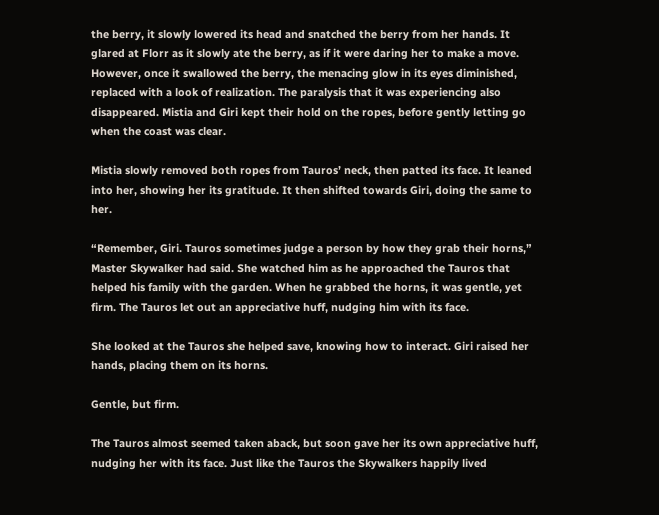the berry, it slowly lowered its head and snatched the berry from her hands. It glared at Florr as it slowly ate the berry, as if it were daring her to make a move. However, once it swallowed the berry, the menacing glow in its eyes diminished, replaced with a look of realization. The paralysis that it was experiencing also disappeared. Mistia and Giri kept their hold on the ropes, before gently letting go when the coast was clear.

Mistia slowly removed both ropes from Tauros’ neck, then patted its face. It leaned into her, showing her its gratitude. It then shifted towards Giri, doing the same to her.

“Remember, Giri. Tauros sometimes judge a person by how they grab their horns,” Master Skywalker had said. She watched him as he approached the Tauros that helped his family with the garden. When he grabbed the horns, it was gentle, yet firm. The Tauros let out an appreciative huff, nudging him with its face.

She looked at the Tauros she helped save, knowing how to interact. Giri raised her hands, placing them on its horns.

Gentle, but firm.

The Tauros almost seemed taken aback, but soon gave her its own appreciative huff, nudging her with its face. Just like the Tauros the Skywalkers happily lived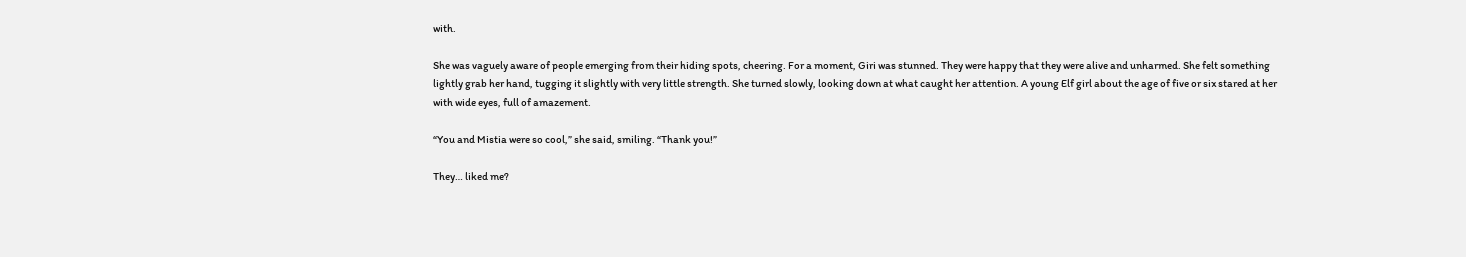with.

She was vaguely aware of people emerging from their hiding spots, cheering. For a moment, Giri was stunned. They were happy that they were alive and unharmed. She felt something lightly grab her hand, tugging it slightly with very little strength. She turned slowly, looking down at what caught her attention. A young Elf girl about the age of five or six stared at her with wide eyes, full of amazement.

“You and Mistia were so cool,” she said, smiling. “Thank you!”

They… liked me?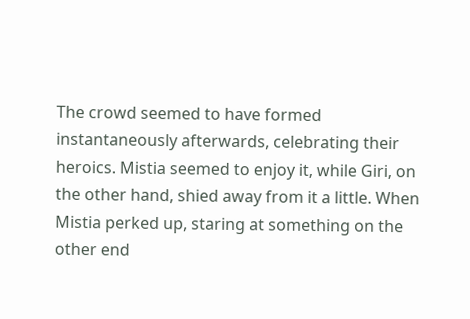The crowd seemed to have formed instantaneously afterwards, celebrating their heroics. Mistia seemed to enjoy it, while Giri, on the other hand, shied away from it a little. When Mistia perked up, staring at something on the other end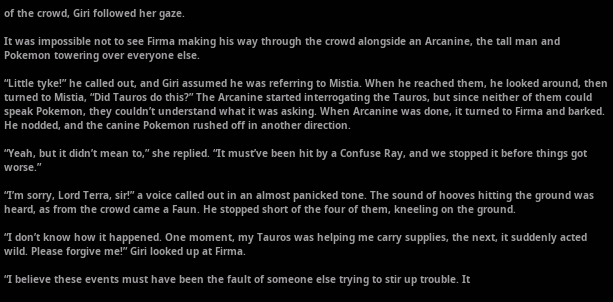of the crowd, Giri followed her gaze.

It was impossible not to see Firma making his way through the crowd alongside an Arcanine, the tall man and Pokemon towering over everyone else.

“Little tyke!” he called out, and Giri assumed he was referring to Mistia. When he reached them, he looked around, then turned to Mistia, “Did Tauros do this?” The Arcanine started interrogating the Tauros, but since neither of them could speak Pokemon, they couldn’t understand what it was asking. When Arcanine was done, it turned to Firma and barked. He nodded, and the canine Pokemon rushed off in another direction.

“Yeah, but it didn’t mean to,” she replied. “It must’ve been hit by a Confuse Ray, and we stopped it before things got worse.”

“I’m sorry, Lord Terra, sir!” a voice called out in an almost panicked tone. The sound of hooves hitting the ground was heard, as from the crowd came a Faun. He stopped short of the four of them, kneeling on the ground.

“I don’t know how it happened. One moment, my Tauros was helping me carry supplies, the next, it suddenly acted wild. Please forgive me!” Giri looked up at Firma.

“I believe these events must have been the fault of someone else trying to stir up trouble. It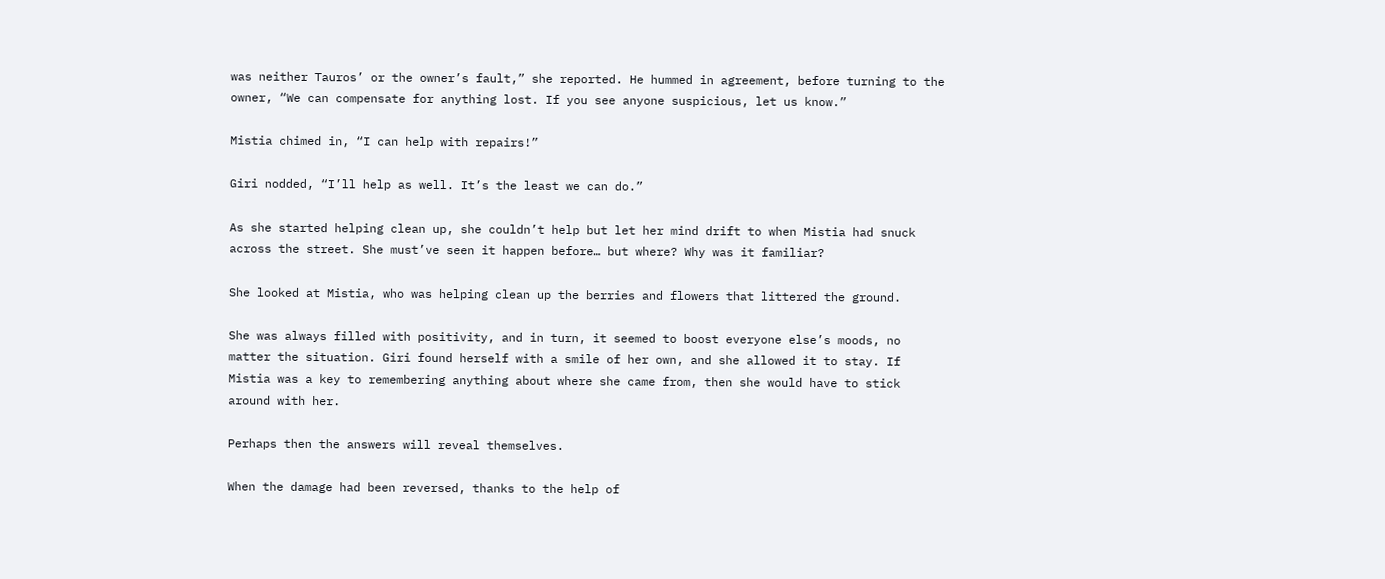was neither Tauros’ or the owner’s fault,” she reported. He hummed in agreement, before turning to the owner, “We can compensate for anything lost. If you see anyone suspicious, let us know.”

Mistia chimed in, “I can help with repairs!”

Giri nodded, “I’ll help as well. It’s the least we can do.”

As she started helping clean up, she couldn’t help but let her mind drift to when Mistia had snuck across the street. She must’ve seen it happen before… but where? Why was it familiar?

She looked at Mistia, who was helping clean up the berries and flowers that littered the ground.

She was always filled with positivity, and in turn, it seemed to boost everyone else’s moods, no matter the situation. Giri found herself with a smile of her own, and she allowed it to stay. If Mistia was a key to remembering anything about where she came from, then she would have to stick around with her.

Perhaps then the answers will reveal themselves.

When the damage had been reversed, thanks to the help of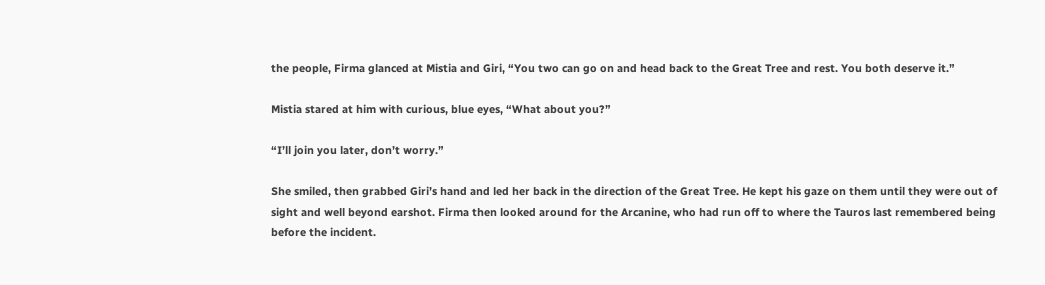the people, Firma glanced at Mistia and Giri, “You two can go on and head back to the Great Tree and rest. You both deserve it.”

Mistia stared at him with curious, blue eyes, “What about you?”

“I’ll join you later, don’t worry.”

She smiled, then grabbed Giri’s hand and led her back in the direction of the Great Tree. He kept his gaze on them until they were out of sight and well beyond earshot. Firma then looked around for the Arcanine, who had run off to where the Tauros last remembered being before the incident.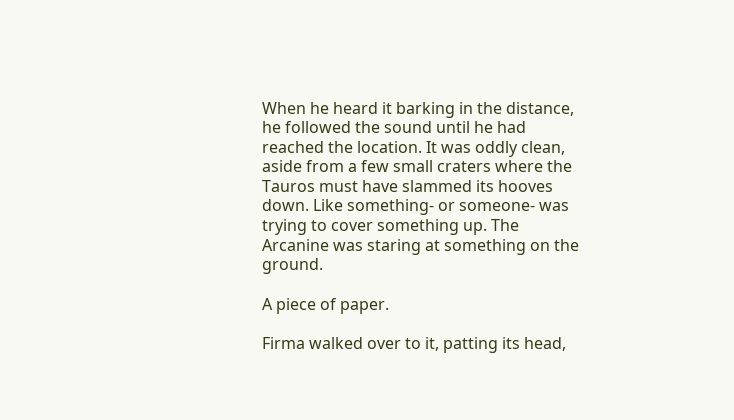When he heard it barking in the distance, he followed the sound until he had reached the location. It was oddly clean, aside from a few small craters where the Tauros must have slammed its hooves down. Like something- or someone- was trying to cover something up. The Arcanine was staring at something on the ground.

A piece of paper.

Firma walked over to it, patting its head,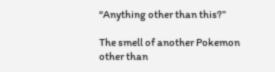“Anything other than this?”

The smell of another Pokemon other than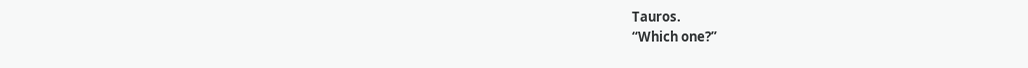Tauros.
“Which one?”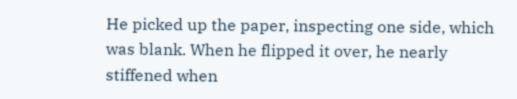He picked up the paper, inspecting one side, which was blank. When he flipped it over, he nearly stiffened when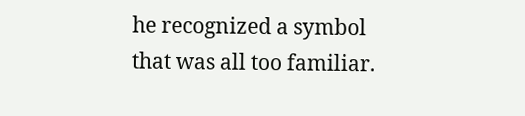he recognized a symbol that was all too familiar.